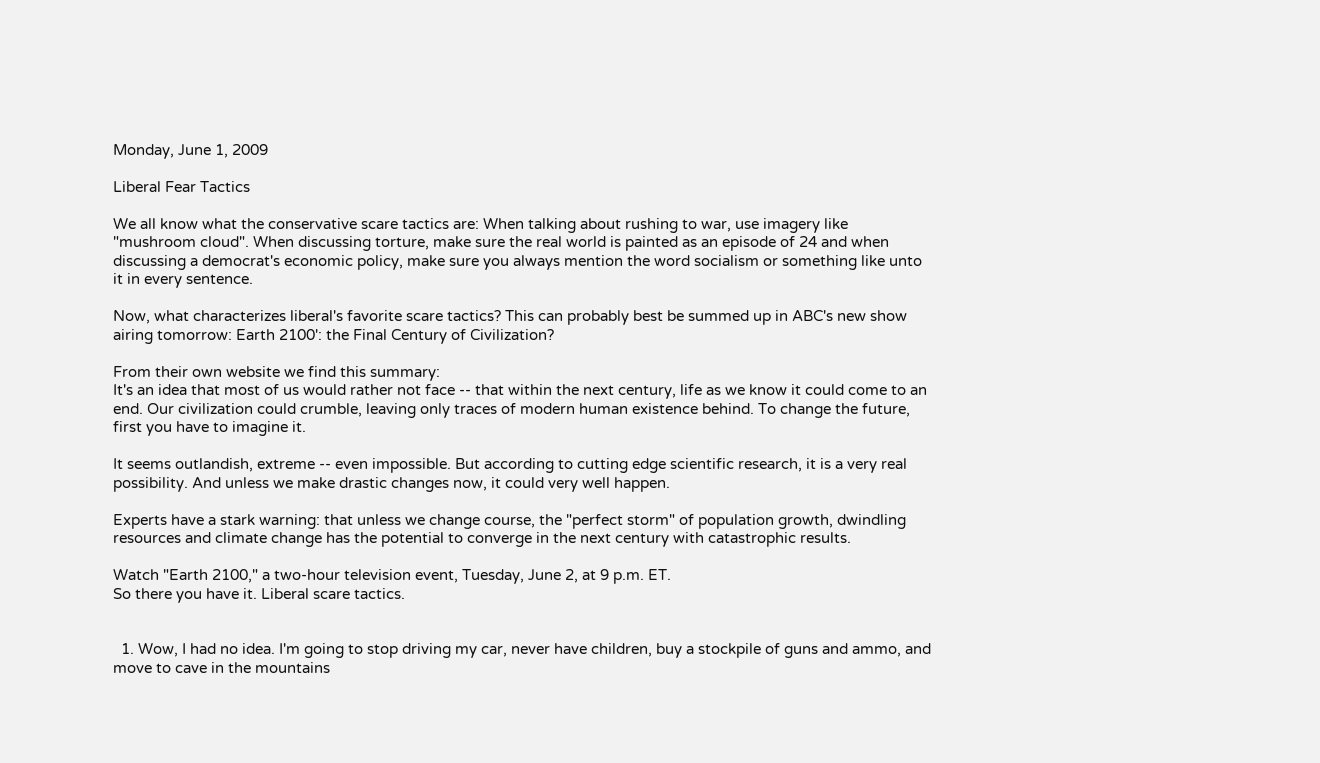Monday, June 1, 2009

Liberal Fear Tactics

We all know what the conservative scare tactics are: When talking about rushing to war, use imagery like "mushroom cloud". When discussing torture, make sure the real world is painted as an episode of 24 and when discussing a democrat's economic policy, make sure you always mention the word socialism or something like unto it in every sentence.

Now, what characterizes liberal's favorite scare tactics? This can probably best be summed up in ABC's new show airing tomorrow: Earth 2100': the Final Century of Civilization?

From their own website we find this summary:
It's an idea that most of us would rather not face -- that within the next century, life as we know it could come to an end. Our civilization could crumble, leaving only traces of modern human existence behind. To change the future, first you have to imagine it.

It seems outlandish, extreme -- even impossible. But according to cutting edge scientific research, it is a very real possibility. And unless we make drastic changes now, it could very well happen.

Experts have a stark warning: that unless we change course, the "perfect storm" of population growth, dwindling resources and climate change has the potential to converge in the next century with catastrophic results.

Watch "Earth 2100," a two-hour television event, Tuesday, June 2, at 9 p.m. ET.
So there you have it. Liberal scare tactics.


  1. Wow, I had no idea. I'm going to stop driving my car, never have children, buy a stockpile of guns and ammo, and move to cave in the mountains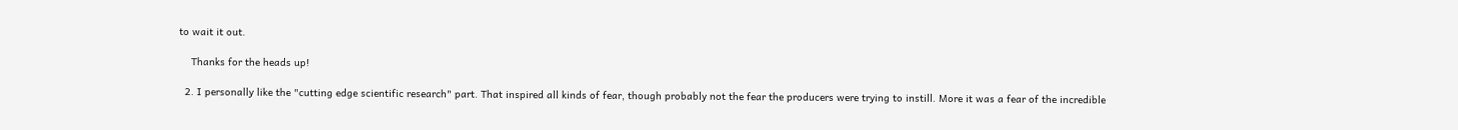to wait it out.

    Thanks for the heads up!

  2. I personally like the "cutting edge scientific research" part. That inspired all kinds of fear, though probably not the fear the producers were trying to instill. More it was a fear of the incredible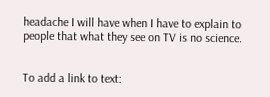headache I will have when I have to explain to people that what they see on TV is no science.


To add a link to text: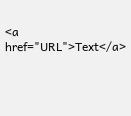<a href="URL">Text</a>